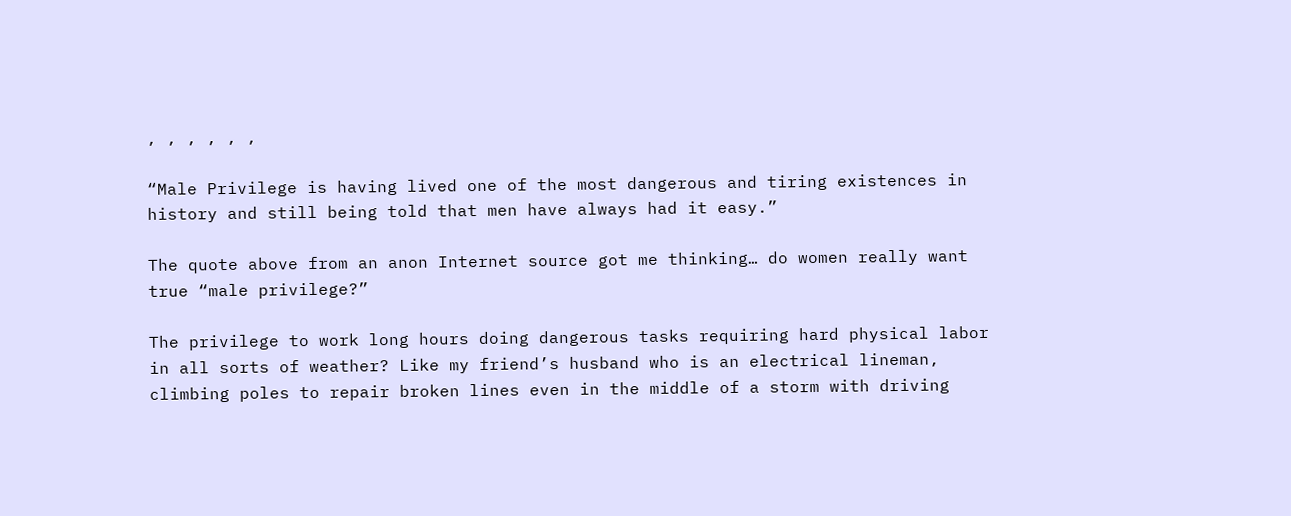, , , , , ,

“Male Privilege is having lived one of the most dangerous and tiring existences in history and still being told that men have always had it easy.”

The quote above from an anon Internet source got me thinking… do women really want true “male privilege?”

The privilege to work long hours doing dangerous tasks requiring hard physical labor in all sorts of weather? Like my friend’s husband who is an electrical lineman, climbing poles to repair broken lines even in the middle of a storm with driving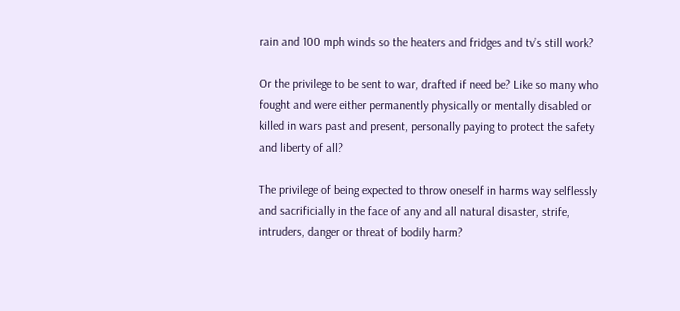rain and 100 mph winds so the heaters and fridges and tv’s still work?

Or the privilege to be sent to war, drafted if need be? Like so many who fought and were either permanently physically or mentally disabled or killed in wars past and present, personally paying to protect the safety and liberty of all?

The privilege of being expected to throw oneself in harms way selflessly and sacrificially in the face of any and all natural disaster, strife, intruders, danger or threat of bodily harm?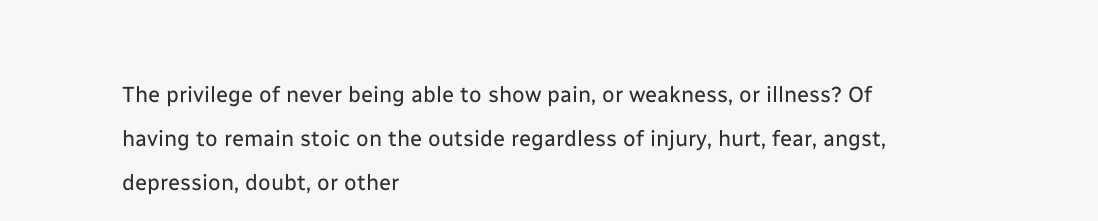The privilege of never being able to show pain, or weakness, or illness? Of having to remain stoic on the outside regardless of injury, hurt, fear, angst, depression, doubt, or other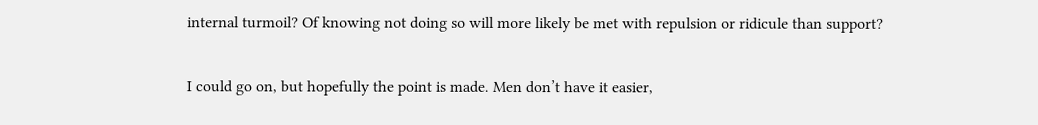internal turmoil? Of knowing not doing so will more likely be met with repulsion or ridicule than support?

I could go on, but hopefully the point is made. Men don’t have it easier,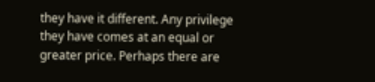they have it different. Any privilege they have comes at an equal or greater price. Perhaps there are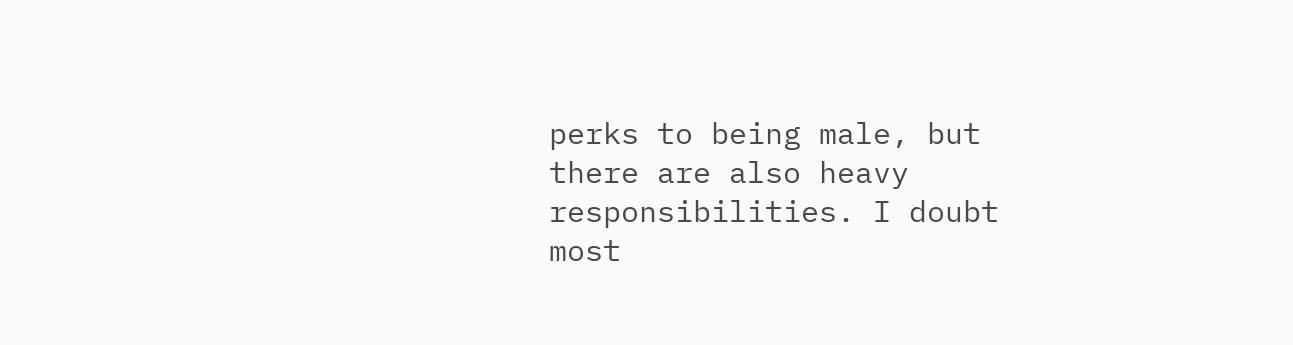perks to being male, but there are also heavy responsibilities. I doubt most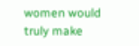women would truly make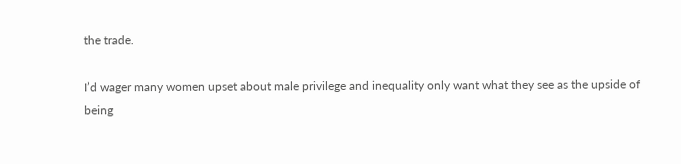the trade.

I’d wager many women upset about male privilege and inequality only want what they see as the upside of being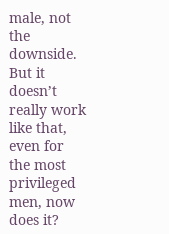male, not the downside. But it doesn’t really work like that, even for the most privileged men, now does it?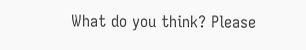What do you think? Please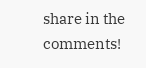share in the comments!